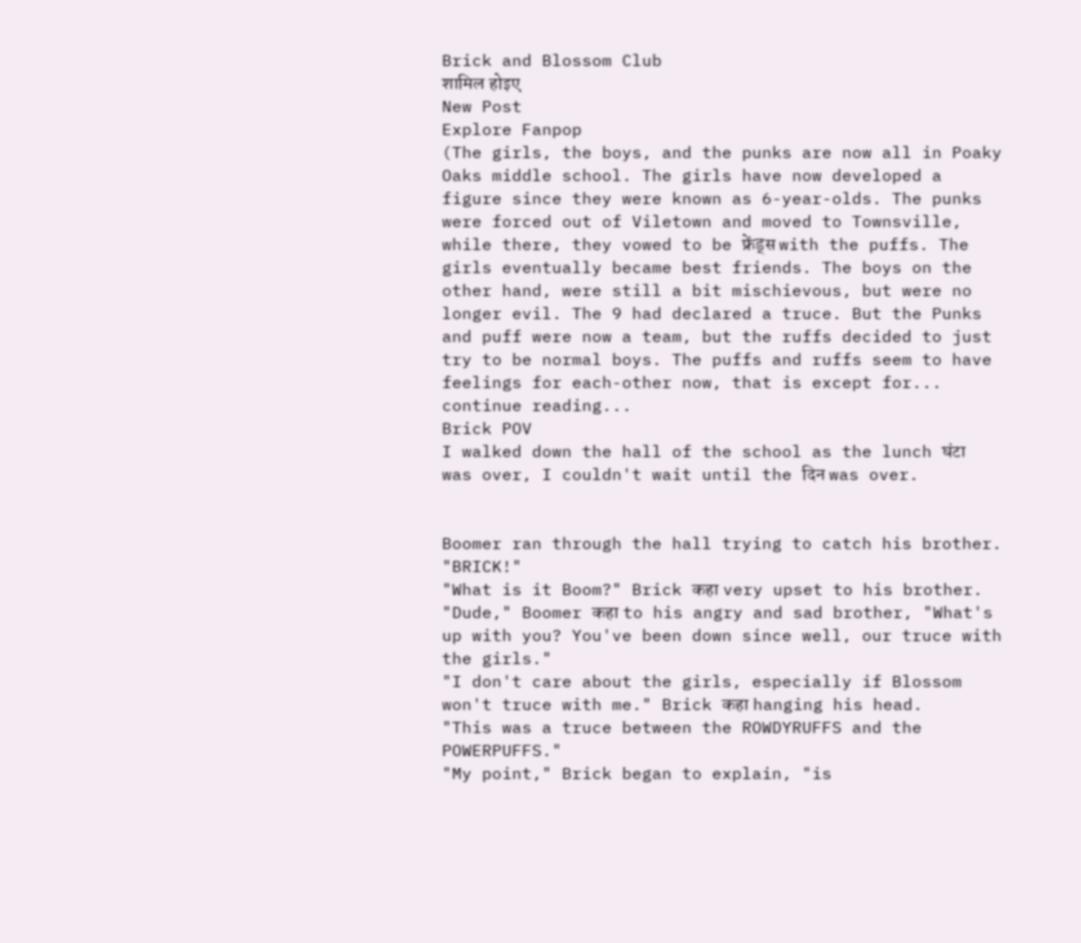Brick and Blossom Club
शामिल होइए
New Post
Explore Fanpop
(The girls, the boys, and the punks are now all in Poaky Oaks middle school. The girls have now developed a figure since they were known as 6-year-olds. The punks were forced out of Viletown and moved to Townsville, while there, they vowed to be फ्रेंड्स with the puffs. The girls eventually became best friends. The boys on the other hand, were still a bit mischievous, but were no longer evil. The 9 had declared a truce. But the Punks and puff were now a team, but the ruffs decided to just try to be normal boys. The puffs and ruffs seem to have feelings for each-other now, that is except for...
continue reading...
Brick POV
I walked down the hall of the school as the lunch घंटा was over, I couldn't wait until the दिन was over.


Boomer ran through the hall trying to catch his brother. "BRICK!"
"What is it Boom?" Brick कहा very upset to his brother.
"Dude," Boomer कहा to his angry and sad brother, "What's up with you? You've been down since well, our truce with the girls."
"I don't care about the girls, especially if Blossom won't truce with me." Brick कहा hanging his head.
"This was a truce between the ROWDYRUFFS and the POWERPUFFS."
"My point," Brick began to explain, "is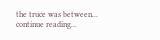the truce was between...
continue reading...